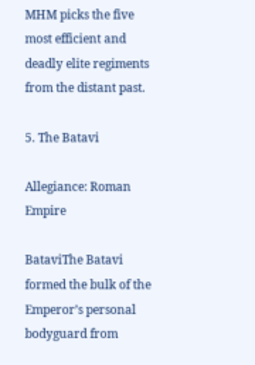MHM picks the five most efficient and deadly elite regiments from the distant past.

5. The Batavi

Allegiance: Roman Empire

BataviThe Batavi formed the bulk of the Emperor’s personal bodyguard from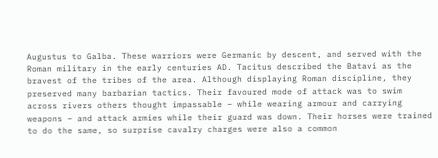Augustus to Galba. These warriors were Germanic by descent, and served with the Roman military in the early centuries AD. Tacitus described the Batavi as the bravest of the tribes of the area. Although displaying Roman discipline, they preserved many barbarian tactics. Their favoured mode of attack was to swim across rivers others thought impassable – while wearing armour and carrying weapons – and attack armies while their guard was down. Their horses were trained to do the same, so surprise cavalry charges were also a common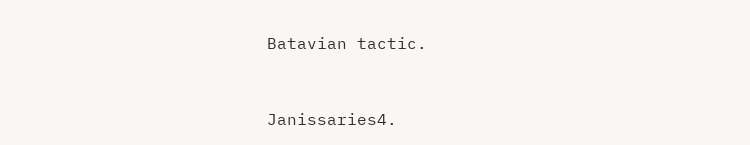Batavian tactic.


Janissaries4.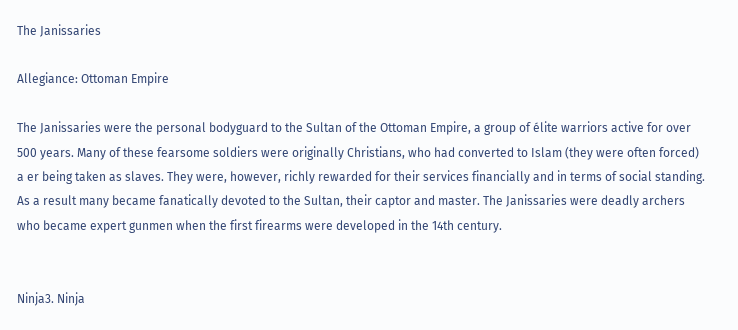The Janissaries

Allegiance: Ottoman Empire

The Janissaries were the personal bodyguard to the Sultan of the Ottoman Empire, a group of élite warriors active for over 500 years. Many of these fearsome soldiers were originally Christians, who had converted to Islam (they were often forced) a er being taken as slaves. They were, however, richly rewarded for their services financially and in terms of social standing. As a result many became fanatically devoted to the Sultan, their captor and master. The Janissaries were deadly archers who became expert gunmen when the first firearms were developed in the 14th century.


Ninja3. Ninja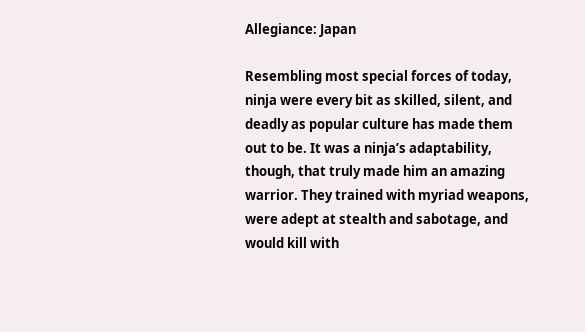Allegiance: Japan

Resembling most special forces of today, ninja were every bit as skilled, silent, and deadly as popular culture has made them out to be. It was a ninja’s adaptability, though, that truly made him an amazing warrior. They trained with myriad weapons, were adept at stealth and sabotage, and would kill with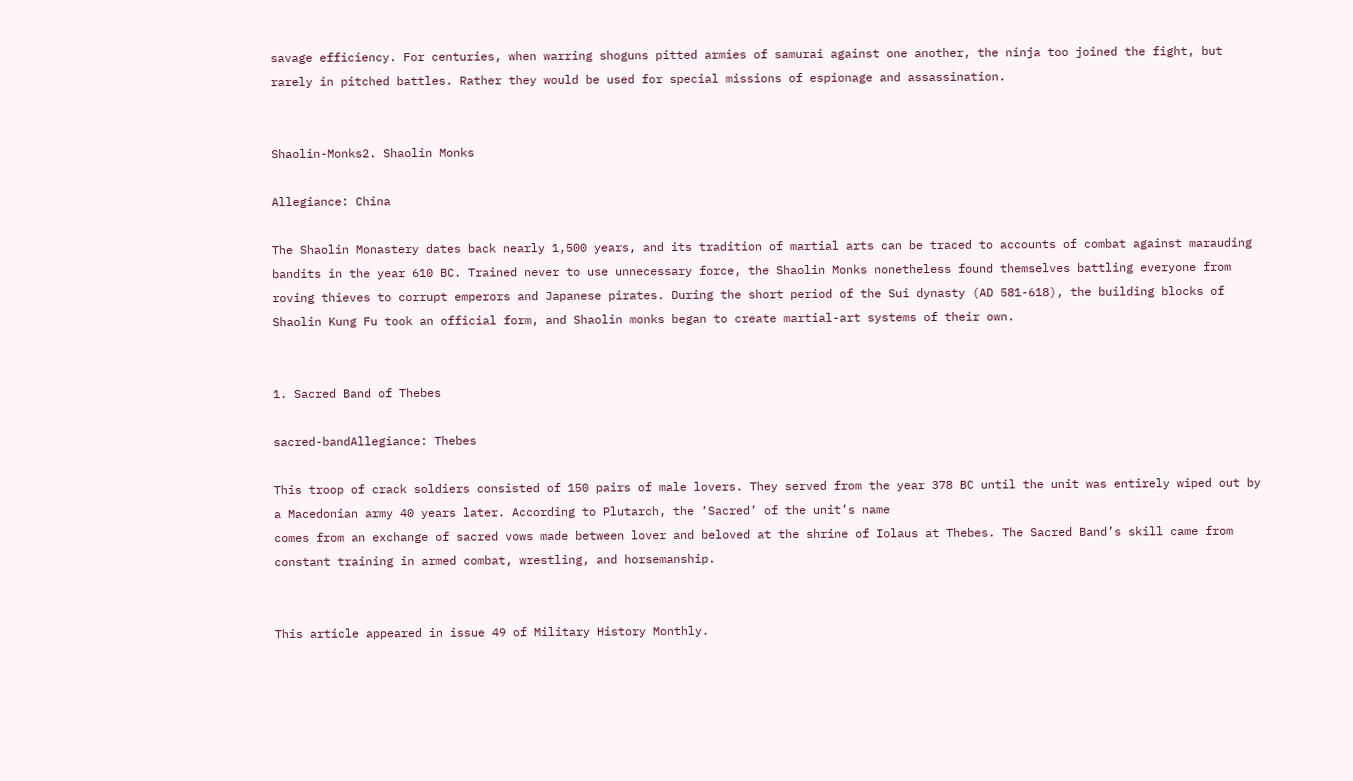savage efficiency. For centuries, when warring shoguns pitted armies of samurai against one another, the ninja too joined the fight, but rarely in pitched battles. Rather they would be used for special missions of espionage and assassination.


Shaolin-Monks2. Shaolin Monks

Allegiance: China

The Shaolin Monastery dates back nearly 1,500 years, and its tradition of martial arts can be traced to accounts of combat against marauding bandits in the year 610 BC. Trained never to use unnecessary force, the Shaolin Monks nonetheless found themselves battling everyone from roving thieves to corrupt emperors and Japanese pirates. During the short period of the Sui dynasty (AD 581-618), the building blocks of Shaolin Kung Fu took an official form, and Shaolin monks began to create martial-art systems of their own.


1. Sacred Band of Thebes

sacred-bandAllegiance: Thebes

This troop of crack soldiers consisted of 150 pairs of male lovers. They served from the year 378 BC until the unit was entirely wiped out by a Macedonian army 40 years later. According to Plutarch, the ‘Sacred’ of the unit’s name
comes from an exchange of sacred vows made between lover and beloved at the shrine of Iolaus at Thebes. The Sacred Band’s skill came from constant training in armed combat, wrestling, and horsemanship.


This article appeared in issue 49 of Military History Monthly.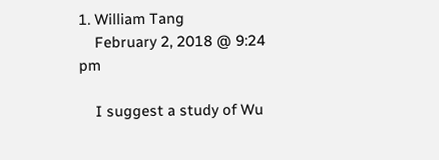1. William Tang
    February 2, 2018 @ 9:24 pm

    I suggest a study of Wu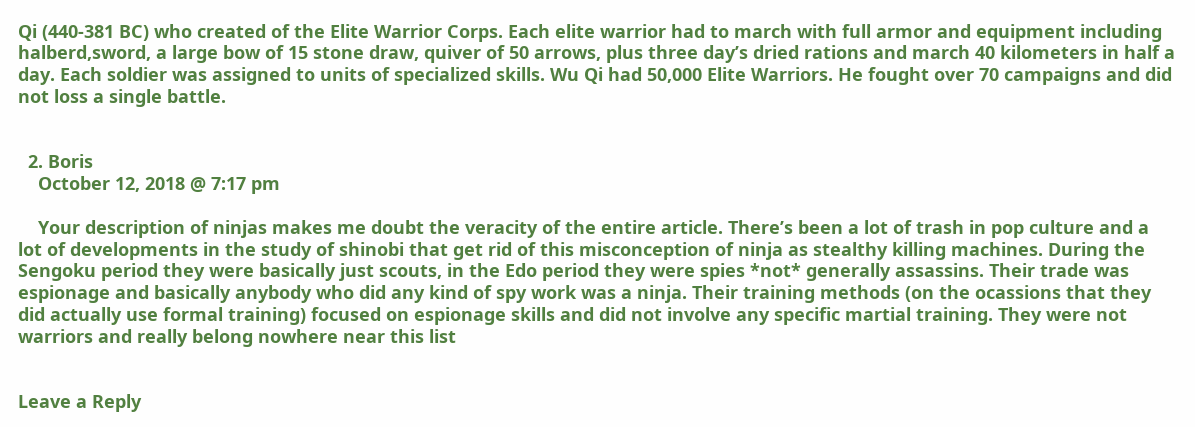Qi (440-381 BC) who created of the Elite Warrior Corps. Each elite warrior had to march with full armor and equipment including halberd,sword, a large bow of 15 stone draw, quiver of 50 arrows, plus three day’s dried rations and march 40 kilometers in half a day. Each soldier was assigned to units of specialized skills. Wu Qi had 50,000 Elite Warriors. He fought over 70 campaigns and did not loss a single battle.


  2. Boris
    October 12, 2018 @ 7:17 pm

    Your description of ninjas makes me doubt the veracity of the entire article. There’s been a lot of trash in pop culture and a lot of developments in the study of shinobi that get rid of this misconception of ninja as stealthy killing machines. During the Sengoku period they were basically just scouts, in the Edo period they were spies *not* generally assassins. Their trade was espionage and basically anybody who did any kind of spy work was a ninja. Their training methods (on the ocassions that they did actually use formal training) focused on espionage skills and did not involve any specific martial training. They were not warriors and really belong nowhere near this list


Leave a Reply